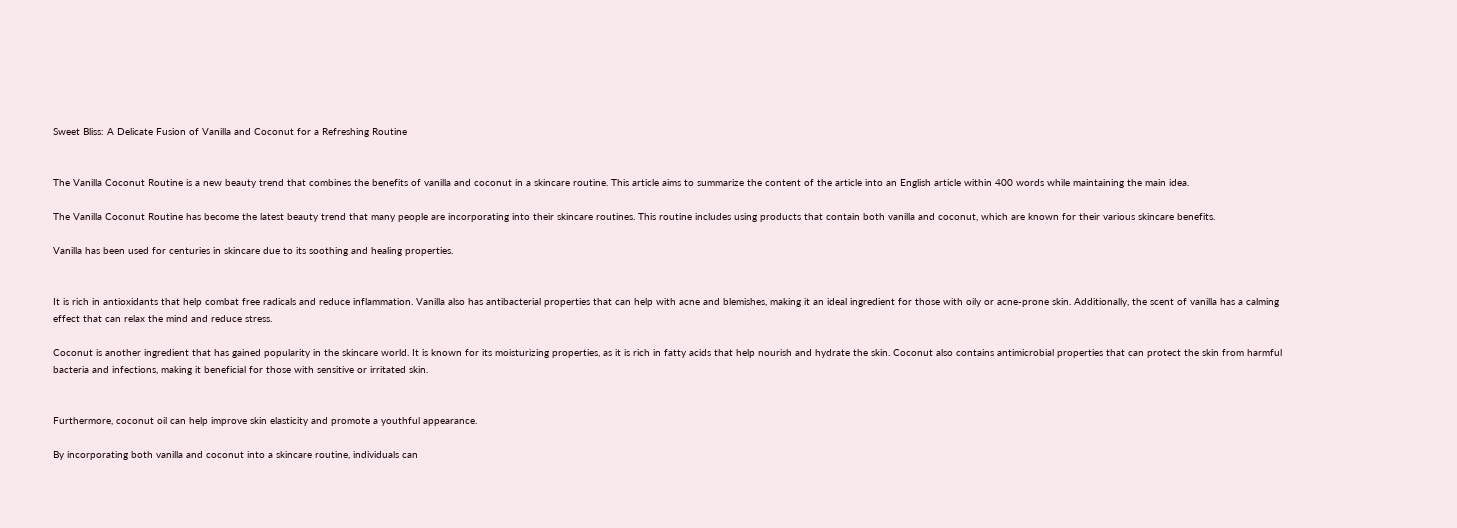Sweet Bliss: A Delicate Fusion of Vanilla and Coconut for a Refreshing Routine


The Vanilla Coconut Routine is a new beauty trend that combines the benefits of vanilla and coconut in a skincare routine. This article aims to summarize the content of the article into an English article within 400 words while maintaining the main idea.

The Vanilla Coconut Routine has become the latest beauty trend that many people are incorporating into their skincare routines. This routine includes using products that contain both vanilla and coconut, which are known for their various skincare benefits.

Vanilla has been used for centuries in skincare due to its soothing and healing properties.


It is rich in antioxidants that help combat free radicals and reduce inflammation. Vanilla also has antibacterial properties that can help with acne and blemishes, making it an ideal ingredient for those with oily or acne-prone skin. Additionally, the scent of vanilla has a calming effect that can relax the mind and reduce stress.

Coconut is another ingredient that has gained popularity in the skincare world. It is known for its moisturizing properties, as it is rich in fatty acids that help nourish and hydrate the skin. Coconut also contains antimicrobial properties that can protect the skin from harmful bacteria and infections, making it beneficial for those with sensitive or irritated skin.


Furthermore, coconut oil can help improve skin elasticity and promote a youthful appearance.

By incorporating both vanilla and coconut into a skincare routine, individuals can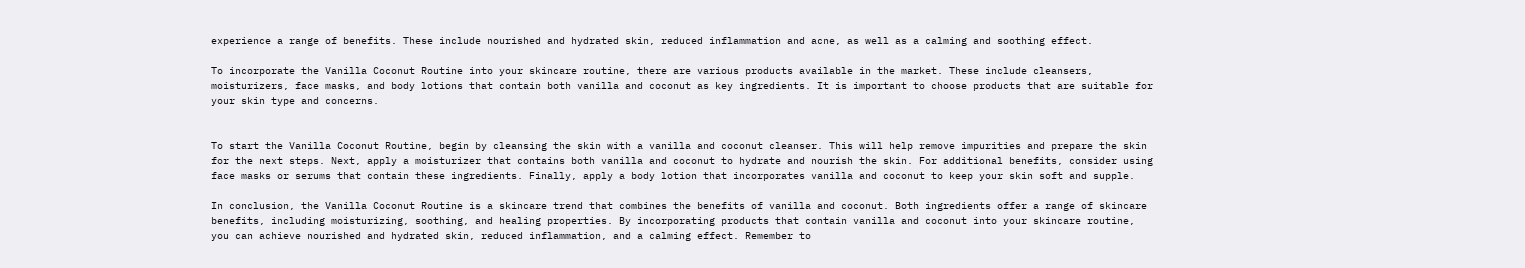experience a range of benefits. These include nourished and hydrated skin, reduced inflammation and acne, as well as a calming and soothing effect.

To incorporate the Vanilla Coconut Routine into your skincare routine, there are various products available in the market. These include cleansers, moisturizers, face masks, and body lotions that contain both vanilla and coconut as key ingredients. It is important to choose products that are suitable for your skin type and concerns.


To start the Vanilla Coconut Routine, begin by cleansing the skin with a vanilla and coconut cleanser. This will help remove impurities and prepare the skin for the next steps. Next, apply a moisturizer that contains both vanilla and coconut to hydrate and nourish the skin. For additional benefits, consider using face masks or serums that contain these ingredients. Finally, apply a body lotion that incorporates vanilla and coconut to keep your skin soft and supple.

In conclusion, the Vanilla Coconut Routine is a skincare trend that combines the benefits of vanilla and coconut. Both ingredients offer a range of skincare benefits, including moisturizing, soothing, and healing properties. By incorporating products that contain vanilla and coconut into your skincare routine, you can achieve nourished and hydrated skin, reduced inflammation, and a calming effect. Remember to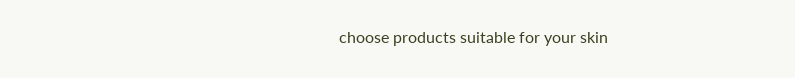choose products suitable for your skin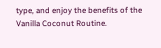type, and enjoy the benefits of the Vanilla Coconut Routine.